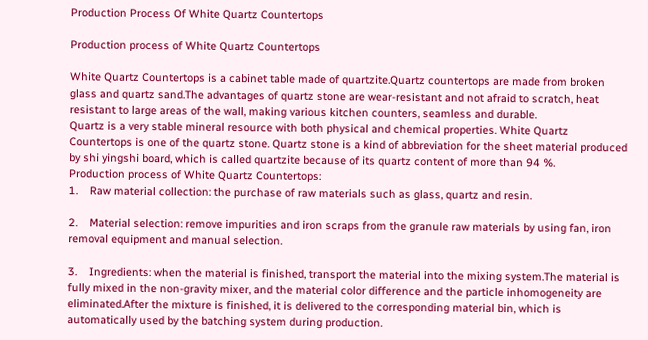Production Process Of White Quartz Countertops

Production process of White Quartz Countertops

White Quartz Countertops is a cabinet table made of quartzite.Quartz countertops are made from broken glass and quartz sand.The advantages of quartz stone are wear-resistant and not afraid to scratch, heat resistant to large areas of the wall, making various kitchen counters, seamless and durable.
Quartz is a very stable mineral resource with both physical and chemical properties. White Quartz Countertops is one of the quartz stone. Quartz stone is a kind of abbreviation for the sheet material produced by shi yingshi board, which is called quartzite because of its quartz content of more than 94 %.
Production process of White Quartz Countertops:
1.    Raw material collection: the purchase of raw materials such as glass, quartz and resin.

2.    Material selection: remove impurities and iron scraps from the granule raw materials by using fan, iron removal equipment and manual selection.

3.    Ingredients: when the material is finished, transport the material into the mixing system.The material is fully mixed in the non-gravity mixer, and the material color difference and the particle inhomogeneity are eliminated.After the mixture is finished, it is delivered to the corresponding material bin, which is automatically used by the batching system during production.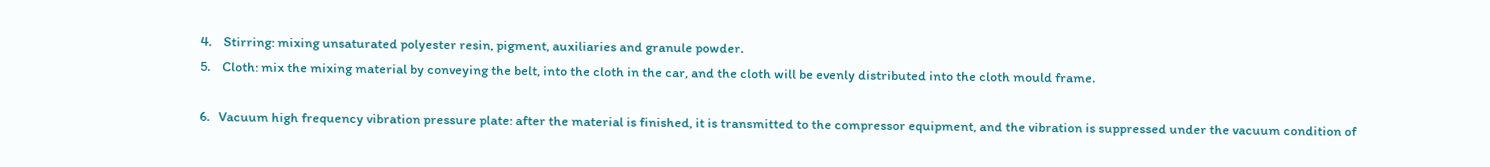4.    Stirring: mixing unsaturated polyester resin, pigment, auxiliaries and granule powder.
5.    Cloth: mix the mixing material by conveying the belt, into the cloth in the car, and the cloth will be evenly distributed into the cloth mould frame.

6.   Vacuum high frequency vibration pressure plate: after the material is finished, it is transmitted to the compressor equipment, and the vibration is suppressed under the vacuum condition of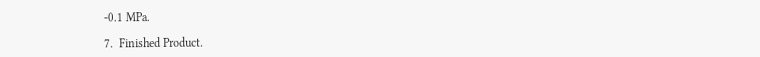-0.1 MPa.

7.  Finished Product.